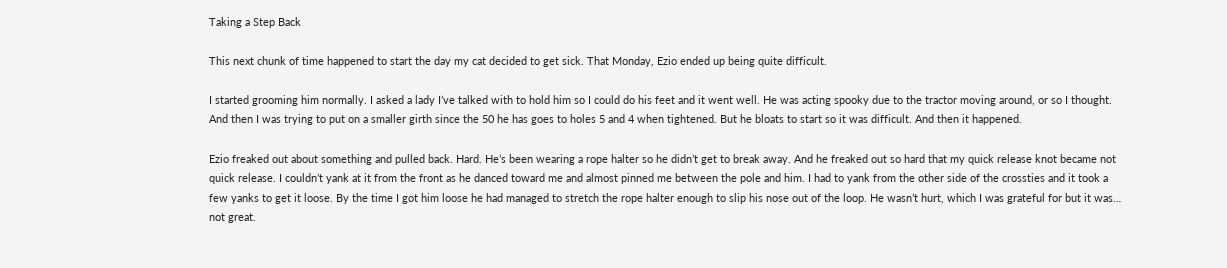Taking a Step Back

This next chunk of time happened to start the day my cat decided to get sick. That Monday, Ezio ended up being quite difficult.

I started grooming him normally. I asked a lady I’ve talked with to hold him so I could do his feet and it went well. He was acting spooky due to the tractor moving around, or so I thought. And then I was trying to put on a smaller girth since the 50 he has goes to holes 5 and 4 when tightened. But he bloats to start so it was difficult. And then it happened.

Ezio freaked out about something and pulled back. Hard. He’s been wearing a rope halter so he didn’t get to break away. And he freaked out so hard that my quick release knot became not quick release. I couldn’t yank at it from the front as he danced toward me and almost pinned me between the pole and him. I had to yank from the other side of the crossties and it took a few yanks to get it loose. By the time I got him loose he had managed to stretch the rope halter enough to slip his nose out of the loop. He wasn’t hurt, which I was grateful for but it was… not great.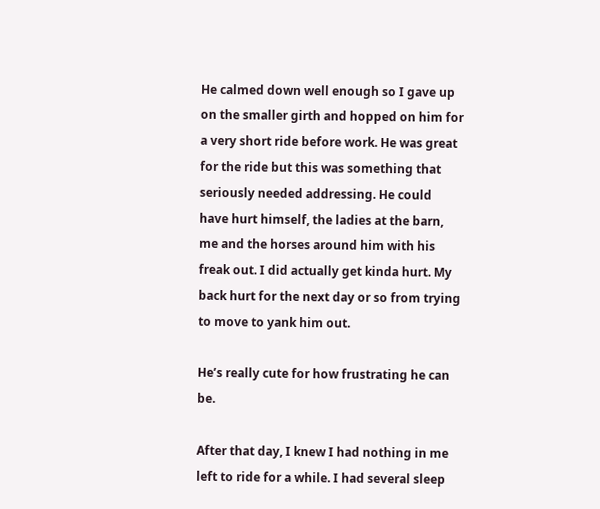He calmed down well enough so I gave up on the smaller girth and hopped on him for a very short ride before work. He was great for the ride but this was something that seriously needed addressing. He could have hurt himself, the ladies at the barn, me and the horses around him with his freak out. I did actually get kinda hurt. My back hurt for the next day or so from trying to move to yank him out.

He’s really cute for how frustrating he can be.

After that day, I knew I had nothing in me left to ride for a while. I had several sleep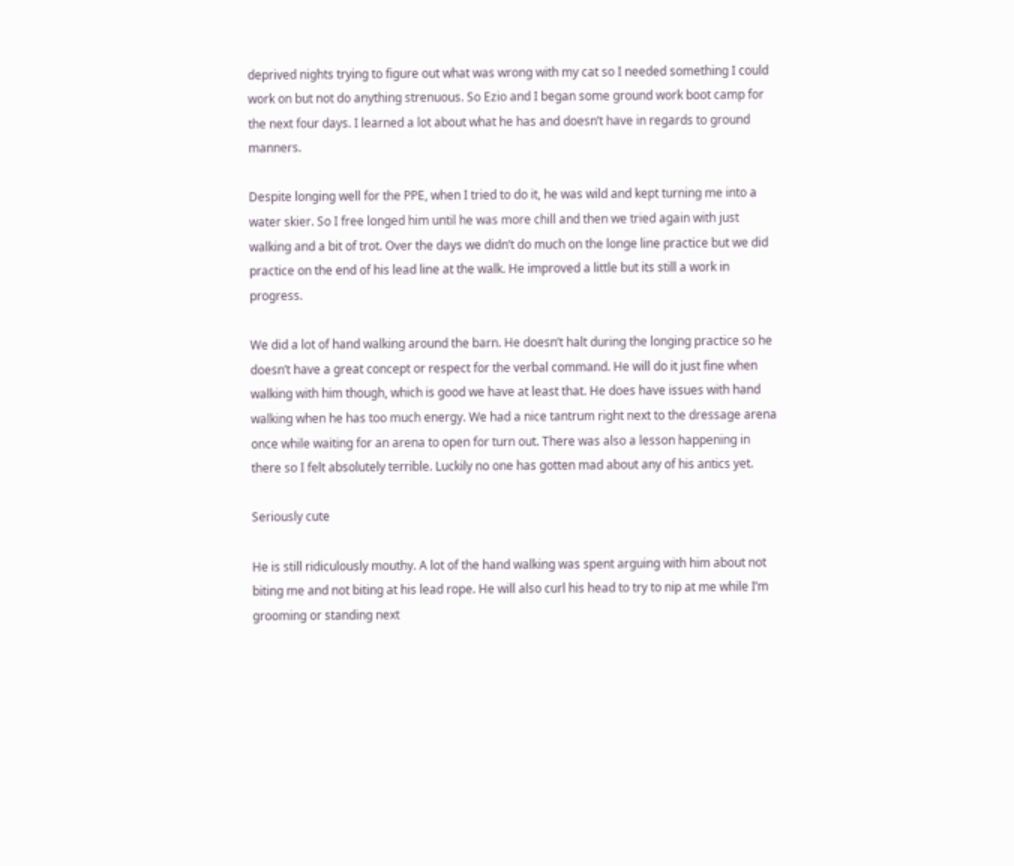deprived nights trying to figure out what was wrong with my cat so I needed something I could work on but not do anything strenuous. So Ezio and I began some ground work boot camp for the next four days. I learned a lot about what he has and doesn’t have in regards to ground manners.

Despite longing well for the PPE, when I tried to do it, he was wild and kept turning me into a water skier. So I free longed him until he was more chill and then we tried again with just walking and a bit of trot. Over the days we didn’t do much on the longe line practice but we did practice on the end of his lead line at the walk. He improved a little but its still a work in progress.

We did a lot of hand walking around the barn. He doesn’t halt during the longing practice so he doesn’t have a great concept or respect for the verbal command. He will do it just fine when walking with him though, which is good we have at least that. He does have issues with hand walking when he has too much energy. We had a nice tantrum right next to the dressage arena once while waiting for an arena to open for turn out. There was also a lesson happening in there so I felt absolutely terrible. Luckily no one has gotten mad about any of his antics yet.

Seriously cute

He is still ridiculously mouthy. A lot of the hand walking was spent arguing with him about not biting me and not biting at his lead rope. He will also curl his head to try to nip at me while I’m grooming or standing next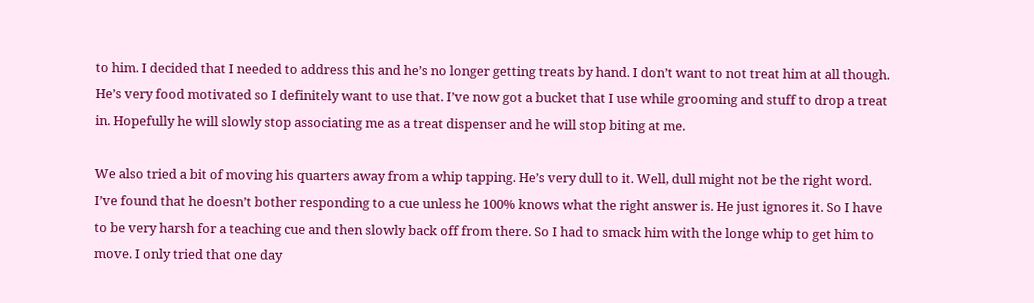to him. I decided that I needed to address this and he’s no longer getting treats by hand. I don’t want to not treat him at all though. He’s very food motivated so I definitely want to use that. I’ve now got a bucket that I use while grooming and stuff to drop a treat in. Hopefully he will slowly stop associating me as a treat dispenser and he will stop biting at me.

We also tried a bit of moving his quarters away from a whip tapping. He’s very dull to it. Well, dull might not be the right word. I’ve found that he doesn’t bother responding to a cue unless he 100% knows what the right answer is. He just ignores it. So I have to be very harsh for a teaching cue and then slowly back off from there. So I had to smack him with the longe whip to get him to move. I only tried that one day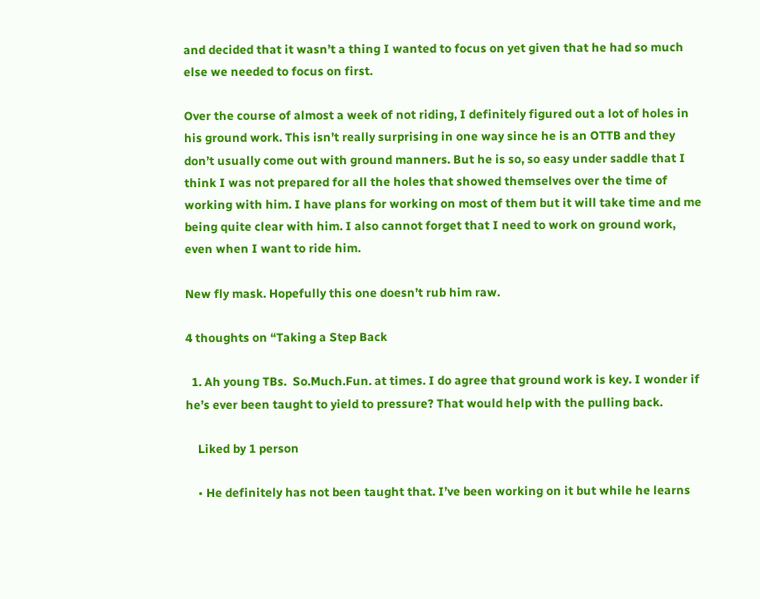and decided that it wasn’t a thing I wanted to focus on yet given that he had so much else we needed to focus on first.

Over the course of almost a week of not riding, I definitely figured out a lot of holes in his ground work. This isn’t really surprising in one way since he is an OTTB and they don’t usually come out with ground manners. But he is so, so easy under saddle that I think I was not prepared for all the holes that showed themselves over the time of working with him. I have plans for working on most of them but it will take time and me being quite clear with him. I also cannot forget that I need to work on ground work, even when I want to ride him.

New fly mask. Hopefully this one doesn’t rub him raw.

4 thoughts on “Taking a Step Back

  1. Ah young TBs.  So.Much.Fun. at times. I do agree that ground work is key. I wonder if he’s ever been taught to yield to pressure? That would help with the pulling back.

    Liked by 1 person

    • He definitely has not been taught that. I’ve been working on it but while he learns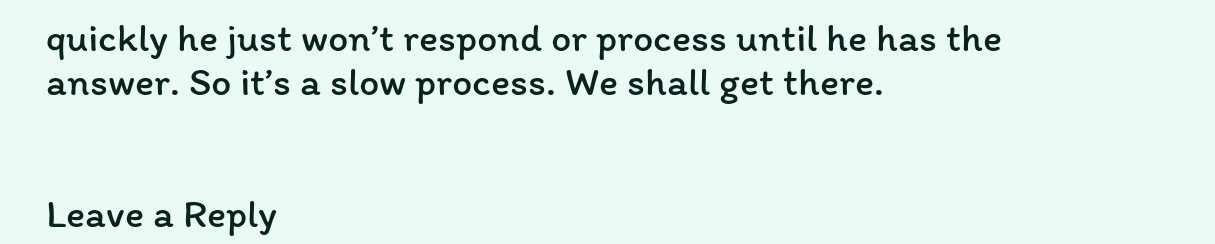quickly he just won’t respond or process until he has the answer. So it’s a slow process. We shall get there.


Leave a Reply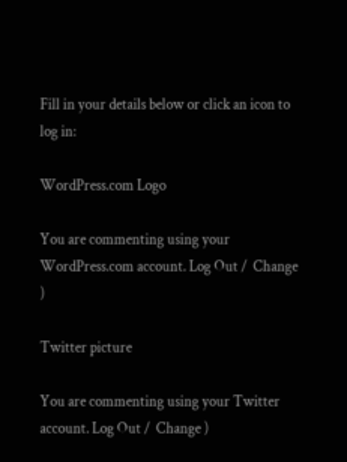Fill in your details below or click an icon to log in:

WordPress.com Logo

You are commenting using your WordPress.com account. Log Out /  Change )

Twitter picture

You are commenting using your Twitter account. Log Out /  Change )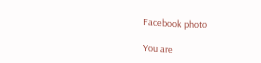Facebook photo

You are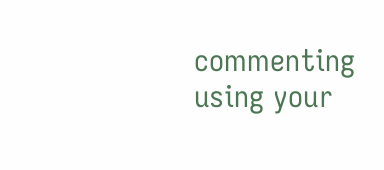commenting using your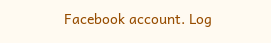Facebook account. Log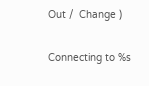Out /  Change )

Connecting to %s